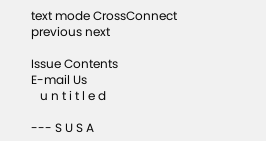text mode CrossConnect previous next

Issue Contents
E-mail Us
   u n t i t l e d

--- S U S A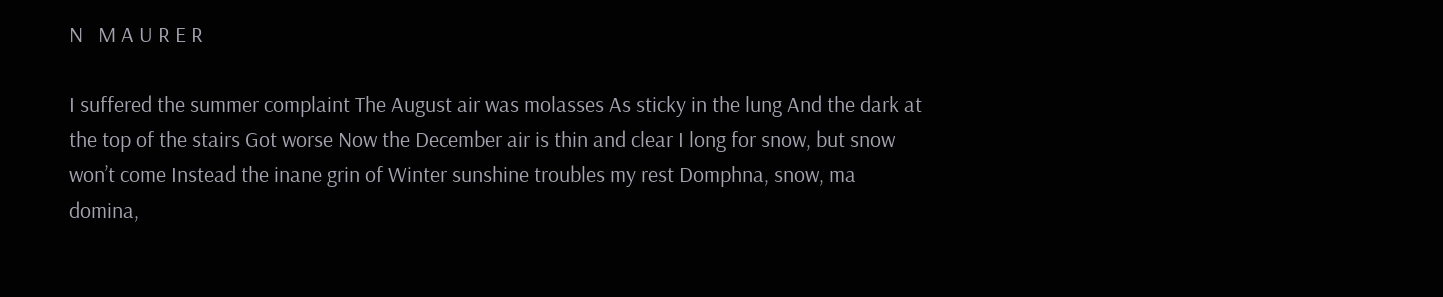N   M A U R E R

I suffered the summer complaint The August air was molasses As sticky in the lung And the dark at the top of the stairs Got worse Now the December air is thin and clear I long for snow, but snow won’t come Instead the inane grin of Winter sunshine troubles my rest Domphna, snow, ma domina,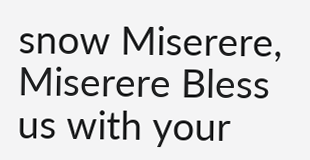snow Miserere, Miserere Bless us with your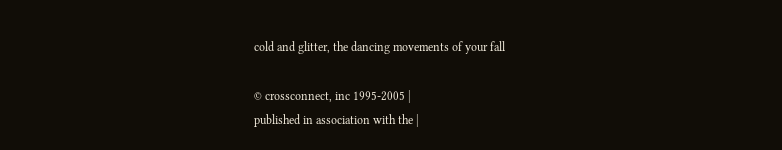cold and glitter, the dancing movements of your fall

© crossconnect, inc 1995-2005 |
published in association with the |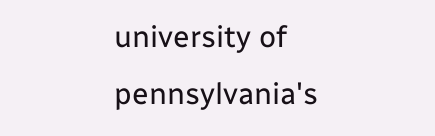university of pennsylvania's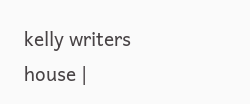kelly writers house |